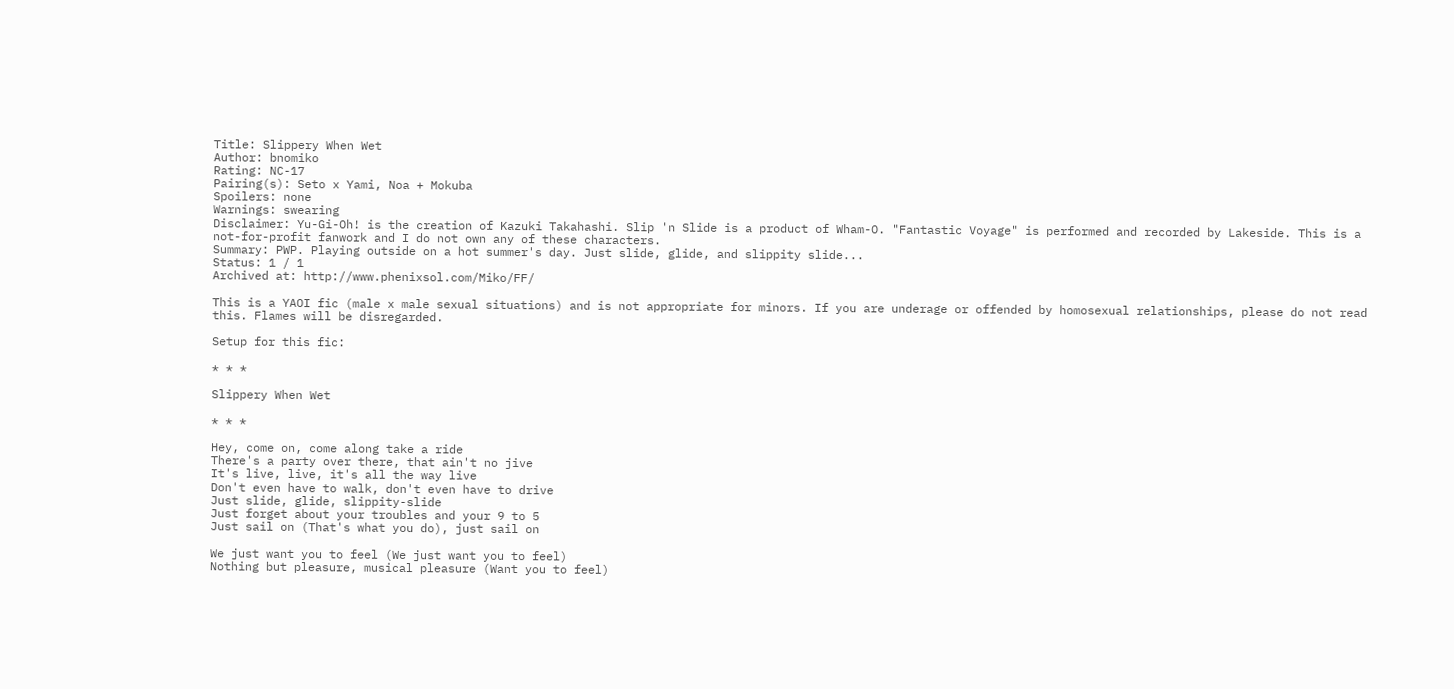Title: Slippery When Wet
Author: bnomiko
Rating: NC-17
Pairing(s): Seto x Yami, Noa + Mokuba
Spoilers: none
Warnings: swearing
Disclaimer: Yu-Gi-Oh! is the creation of Kazuki Takahashi. Slip 'n Slide is a product of Wham-O. "Fantastic Voyage" is performed and recorded by Lakeside. This is a not-for-profit fanwork and I do not own any of these characters.
Summary: PWP. Playing outside on a hot summer's day. Just slide, glide, and slippity slide...
Status: 1 / 1
Archived at: http://www.phenixsol.com/Miko/FF/

This is a YAOI fic (male x male sexual situations) and is not appropriate for minors. If you are underage or offended by homosexual relationships, please do not read this. Flames will be disregarded.

Setup for this fic:

* * *

Slippery When Wet

* * *

Hey, come on, come along take a ride
There's a party over there, that ain't no jive
It's live, live, it's all the way live
Don't even have to walk, don't even have to drive
Just slide, glide, slippity-slide
Just forget about your troubles and your 9 to 5
Just sail on (That's what you do), just sail on

We just want you to feel (We just want you to feel)
Nothing but pleasure, musical pleasure (Want you to feel)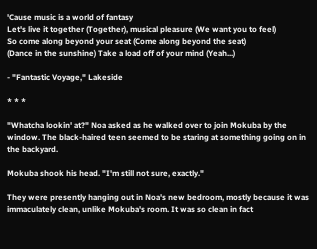'Cause music is a world of fantasy
Let's live it together (Together), musical pleasure (We want you to feel)
So come along beyond your seat (Come along beyond the seat)
(Dance in the sunshine) Take a load off of your mind (Yeah...)

- "Fantastic Voyage," Lakeside

* * *

"Whatcha lookin' at?" Noa asked as he walked over to join Mokuba by the window. The black-haired teen seemed to be staring at something going on in the backyard.

Mokuba shook his head. "I'm still not sure, exactly."

They were presently hanging out in Noa's new bedroom, mostly because it was immaculately clean, unlike Mokuba's room. It was so clean in fact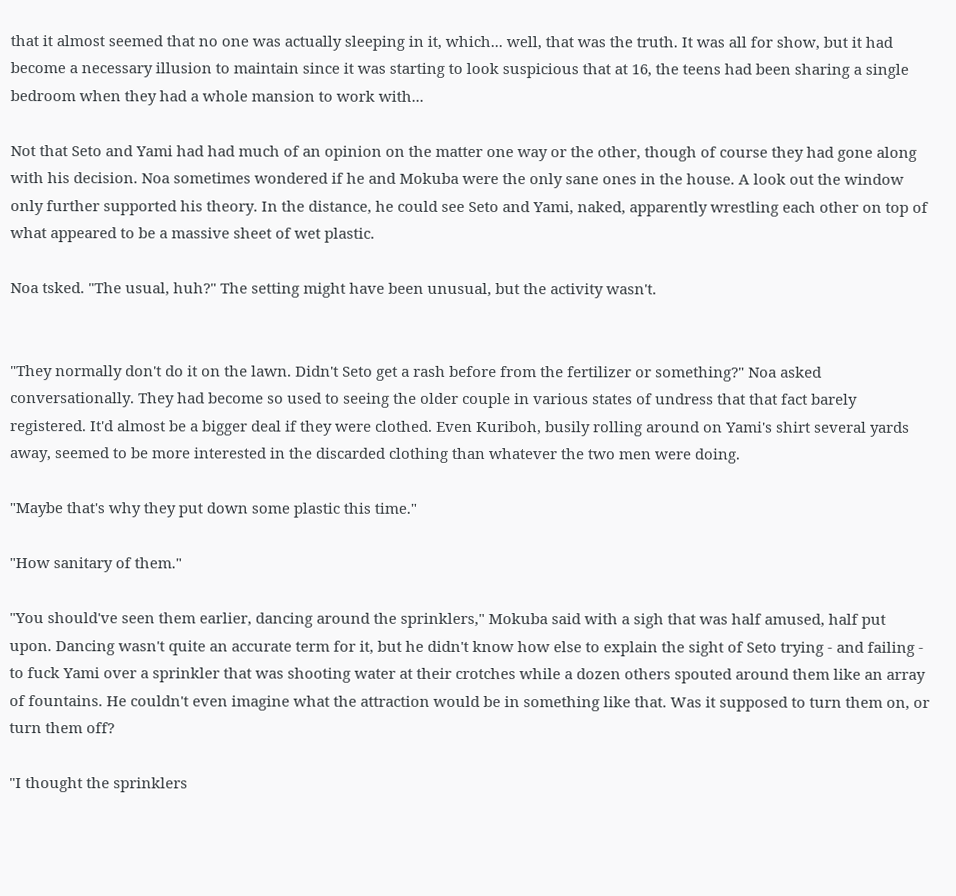that it almost seemed that no one was actually sleeping in it, which... well, that was the truth. It was all for show, but it had become a necessary illusion to maintain since it was starting to look suspicious that at 16, the teens had been sharing a single bedroom when they had a whole mansion to work with...

Not that Seto and Yami had had much of an opinion on the matter one way or the other, though of course they had gone along with his decision. Noa sometimes wondered if he and Mokuba were the only sane ones in the house. A look out the window only further supported his theory. In the distance, he could see Seto and Yami, naked, apparently wrestling each other on top of what appeared to be a massive sheet of wet plastic.

Noa tsked. "The usual, huh?" The setting might have been unusual, but the activity wasn't.


"They normally don't do it on the lawn. Didn't Seto get a rash before from the fertilizer or something?" Noa asked conversationally. They had become so used to seeing the older couple in various states of undress that that fact barely registered. It'd almost be a bigger deal if they were clothed. Even Kuriboh, busily rolling around on Yami's shirt several yards away, seemed to be more interested in the discarded clothing than whatever the two men were doing.

"Maybe that's why they put down some plastic this time."

"How sanitary of them."

"You should've seen them earlier, dancing around the sprinklers," Mokuba said with a sigh that was half amused, half put upon. Dancing wasn't quite an accurate term for it, but he didn't know how else to explain the sight of Seto trying - and failing - to fuck Yami over a sprinkler that was shooting water at their crotches while a dozen others spouted around them like an array of fountains. He couldn't even imagine what the attraction would be in something like that. Was it supposed to turn them on, or turn them off?

"I thought the sprinklers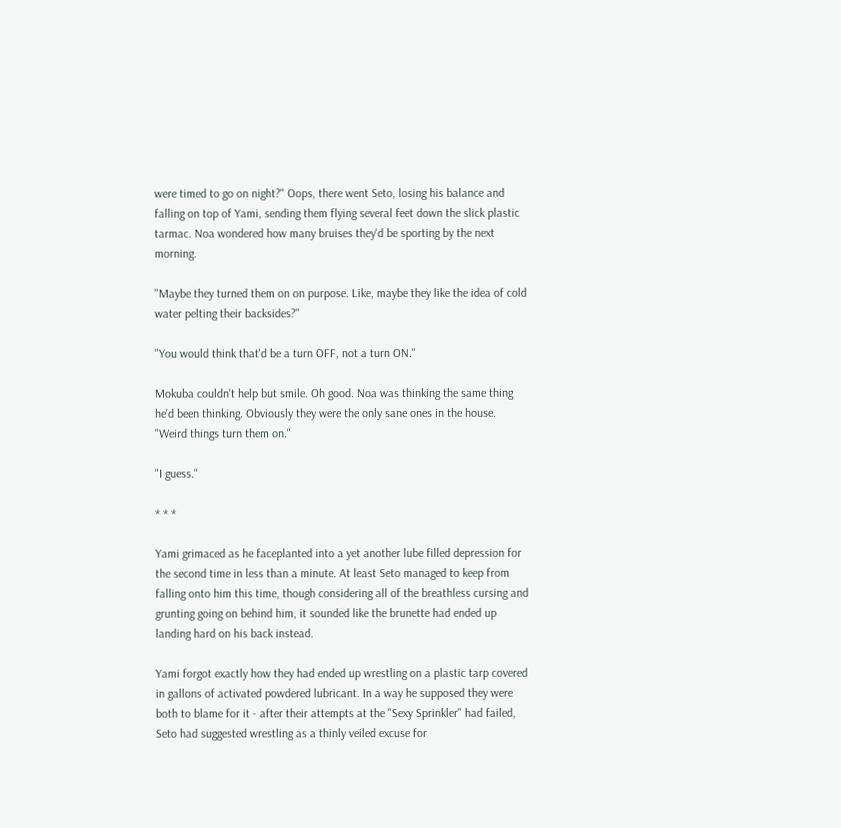were timed to go on night?" Oops, there went Seto, losing his balance and falling on top of Yami, sending them flying several feet down the slick plastic tarmac. Noa wondered how many bruises they'd be sporting by the next morning.

"Maybe they turned them on on purpose. Like, maybe they like the idea of cold water pelting their backsides?"

"You would think that'd be a turn OFF, not a turn ON."

Mokuba couldn't help but smile. Oh good. Noa was thinking the same thing he'd been thinking. Obviously they were the only sane ones in the house. "Weird things turn them on."

"I guess."

* * *

Yami grimaced as he faceplanted into a yet another lube filled depression for the second time in less than a minute. At least Seto managed to keep from falling onto him this time, though considering all of the breathless cursing and grunting going on behind him, it sounded like the brunette had ended up landing hard on his back instead.

Yami forgot exactly how they had ended up wrestling on a plastic tarp covered in gallons of activated powdered lubricant. In a way he supposed they were both to blame for it - after their attempts at the "Sexy Sprinkler" had failed, Seto had suggested wrestling as a thinly veiled excuse for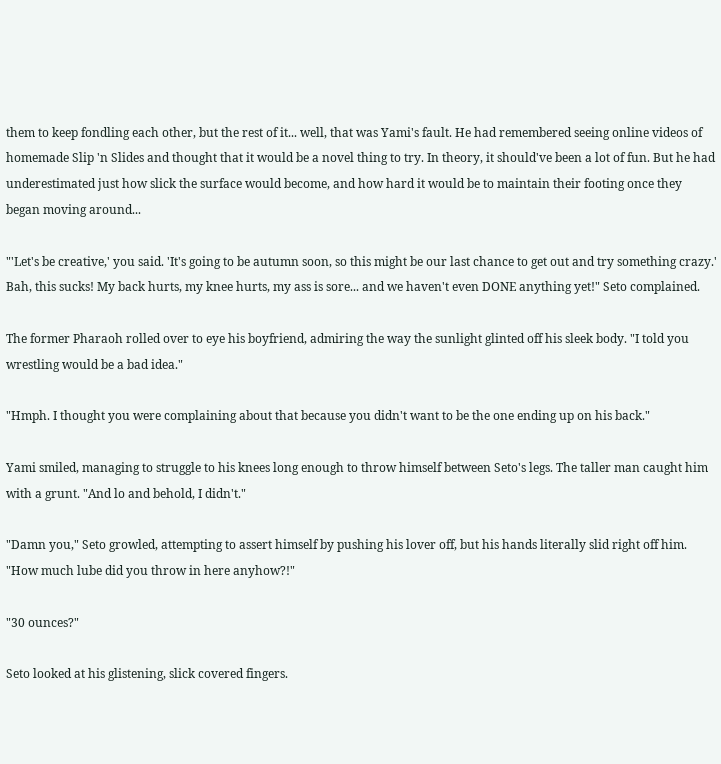them to keep fondling each other, but the rest of it... well, that was Yami's fault. He had remembered seeing online videos of homemade Slip 'n Slides and thought that it would be a novel thing to try. In theory, it should've been a lot of fun. But he had underestimated just how slick the surface would become, and how hard it would be to maintain their footing once they began moving around...

"'Let's be creative,' you said. 'It's going to be autumn soon, so this might be our last chance to get out and try something crazy.' Bah, this sucks! My back hurts, my knee hurts, my ass is sore... and we haven't even DONE anything yet!" Seto complained.

The former Pharaoh rolled over to eye his boyfriend, admiring the way the sunlight glinted off his sleek body. "I told you wrestling would be a bad idea."

"Hmph. I thought you were complaining about that because you didn't want to be the one ending up on his back."

Yami smiled, managing to struggle to his knees long enough to throw himself between Seto's legs. The taller man caught him with a grunt. "And lo and behold, I didn't."

"Damn you," Seto growled, attempting to assert himself by pushing his lover off, but his hands literally slid right off him. "How much lube did you throw in here anyhow?!"

"30 ounces?"

Seto looked at his glistening, slick covered fingers.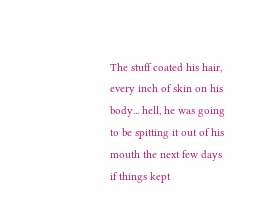The stuff coated his hair, every inch of skin on his body... hell, he was going to be spitting it out of his mouth the next few days if things kept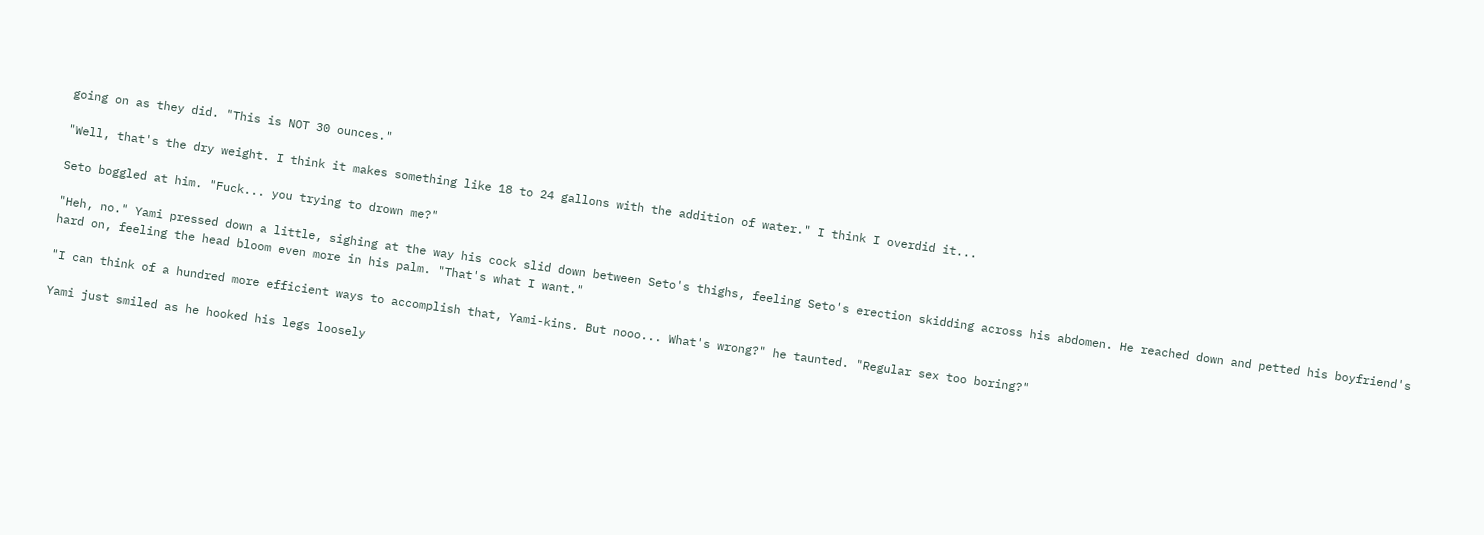going on as they did. "This is NOT 30 ounces."

"Well, that's the dry weight. I think it makes something like 18 to 24 gallons with the addition of water." I think I overdid it...

Seto boggled at him. "Fuck... you trying to drown me?"

"Heh, no." Yami pressed down a little, sighing at the way his cock slid down between Seto's thighs, feeling Seto's erection skidding across his abdomen. He reached down and petted his boyfriend's hard on, feeling the head bloom even more in his palm. "That's what I want."

"I can think of a hundred more efficient ways to accomplish that, Yami-kins. But nooo... What's wrong?" he taunted. "Regular sex too boring?"

Yami just smiled as he hooked his legs loosely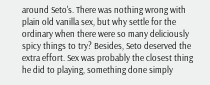around Seto's. There was nothing wrong with plain old vanilla sex, but why settle for the ordinary when there were so many deliciously spicy things to try? Besides, Seto deserved the extra effort. Sex was probably the closest thing he did to playing, something done simply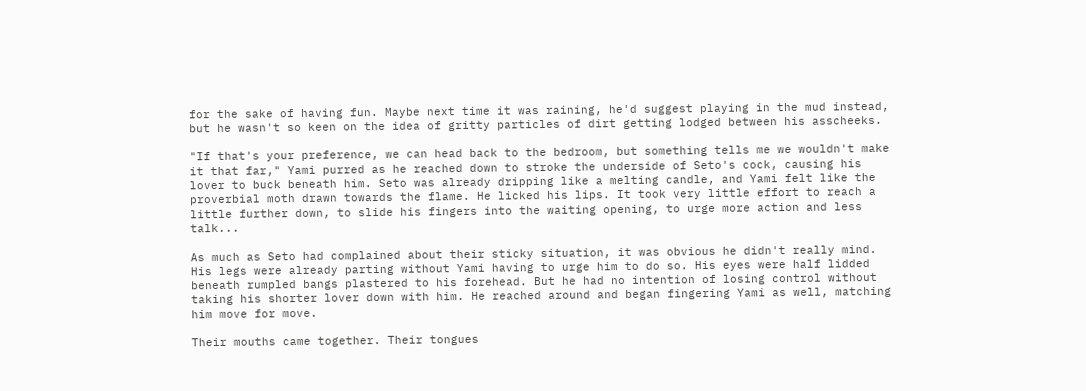for the sake of having fun. Maybe next time it was raining, he'd suggest playing in the mud instead, but he wasn't so keen on the idea of gritty particles of dirt getting lodged between his asscheeks.

"If that's your preference, we can head back to the bedroom, but something tells me we wouldn't make it that far," Yami purred as he reached down to stroke the underside of Seto's cock, causing his lover to buck beneath him. Seto was already dripping like a melting candle, and Yami felt like the proverbial moth drawn towards the flame. He licked his lips. It took very little effort to reach a little further down, to slide his fingers into the waiting opening, to urge more action and less talk...

As much as Seto had complained about their sticky situation, it was obvious he didn't really mind. His legs were already parting without Yami having to urge him to do so. His eyes were half lidded beneath rumpled bangs plastered to his forehead. But he had no intention of losing control without taking his shorter lover down with him. He reached around and began fingering Yami as well, matching him move for move.

Their mouths came together. Their tongues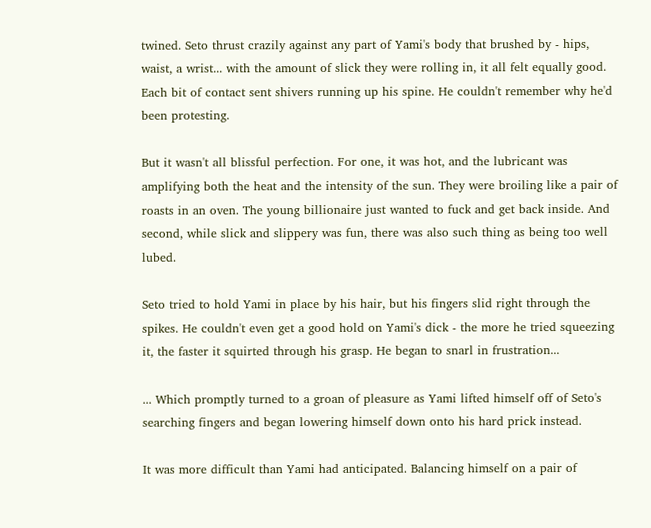twined. Seto thrust crazily against any part of Yami's body that brushed by - hips, waist, a wrist... with the amount of slick they were rolling in, it all felt equally good. Each bit of contact sent shivers running up his spine. He couldn't remember why he'd been protesting.

But it wasn't all blissful perfection. For one, it was hot, and the lubricant was amplifying both the heat and the intensity of the sun. They were broiling like a pair of roasts in an oven. The young billionaire just wanted to fuck and get back inside. And second, while slick and slippery was fun, there was also such thing as being too well lubed.

Seto tried to hold Yami in place by his hair, but his fingers slid right through the spikes. He couldn't even get a good hold on Yami's dick - the more he tried squeezing it, the faster it squirted through his grasp. He began to snarl in frustration...

... Which promptly turned to a groan of pleasure as Yami lifted himself off of Seto's searching fingers and began lowering himself down onto his hard prick instead.

It was more difficult than Yami had anticipated. Balancing himself on a pair of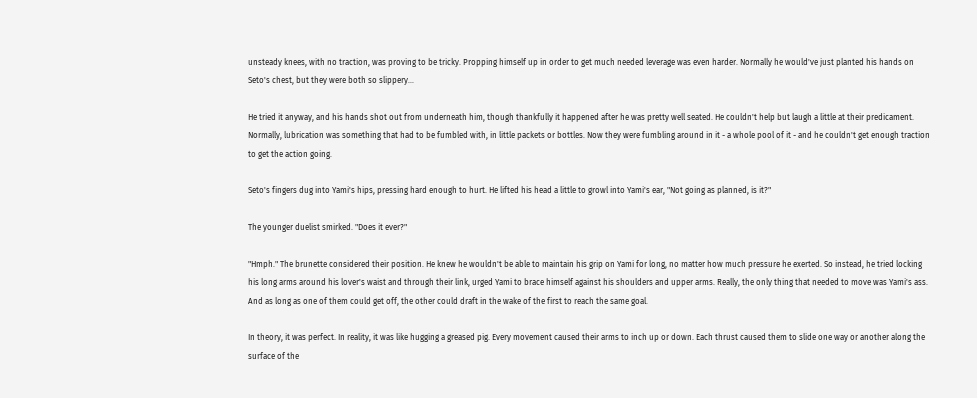unsteady knees, with no traction, was proving to be tricky. Propping himself up in order to get much needed leverage was even harder. Normally he would've just planted his hands on Seto's chest, but they were both so slippery...

He tried it anyway, and his hands shot out from underneath him, though thankfully it happened after he was pretty well seated. He couldn't help but laugh a little at their predicament. Normally, lubrication was something that had to be fumbled with, in little packets or bottles. Now they were fumbling around in it - a whole pool of it - and he couldn't get enough traction to get the action going.

Seto's fingers dug into Yami's hips, pressing hard enough to hurt. He lifted his head a little to growl into Yami's ear, "Not going as planned, is it?"

The younger duelist smirked. "Does it ever?"

"Hmph." The brunette considered their position. He knew he wouldn't be able to maintain his grip on Yami for long, no matter how much pressure he exerted. So instead, he tried locking his long arms around his lover's waist and through their link, urged Yami to brace himself against his shoulders and upper arms. Really, the only thing that needed to move was Yami's ass. And as long as one of them could get off, the other could draft in the wake of the first to reach the same goal.

In theory, it was perfect. In reality, it was like hugging a greased pig. Every movement caused their arms to inch up or down. Each thrust caused them to slide one way or another along the surface of the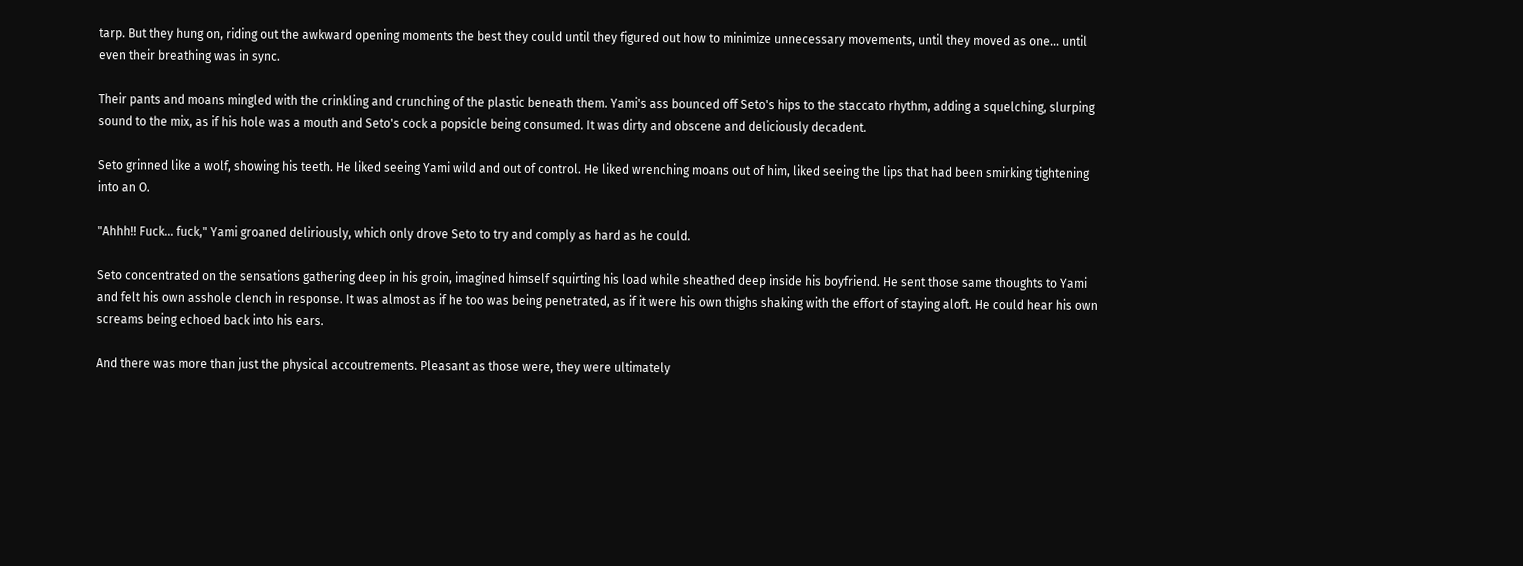tarp. But they hung on, riding out the awkward opening moments the best they could until they figured out how to minimize unnecessary movements, until they moved as one... until even their breathing was in sync.

Their pants and moans mingled with the crinkling and crunching of the plastic beneath them. Yami's ass bounced off Seto's hips to the staccato rhythm, adding a squelching, slurping sound to the mix, as if his hole was a mouth and Seto's cock a popsicle being consumed. It was dirty and obscene and deliciously decadent.

Seto grinned like a wolf, showing his teeth. He liked seeing Yami wild and out of control. He liked wrenching moans out of him, liked seeing the lips that had been smirking tightening into an O.

"Ahhh!! Fuck... fuck," Yami groaned deliriously, which only drove Seto to try and comply as hard as he could.

Seto concentrated on the sensations gathering deep in his groin, imagined himself squirting his load while sheathed deep inside his boyfriend. He sent those same thoughts to Yami and felt his own asshole clench in response. It was almost as if he too was being penetrated, as if it were his own thighs shaking with the effort of staying aloft. He could hear his own screams being echoed back into his ears.

And there was more than just the physical accoutrements. Pleasant as those were, they were ultimately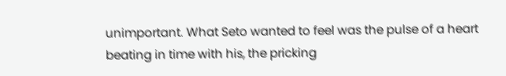unimportant. What Seto wanted to feel was the pulse of a heart beating in time with his, the pricking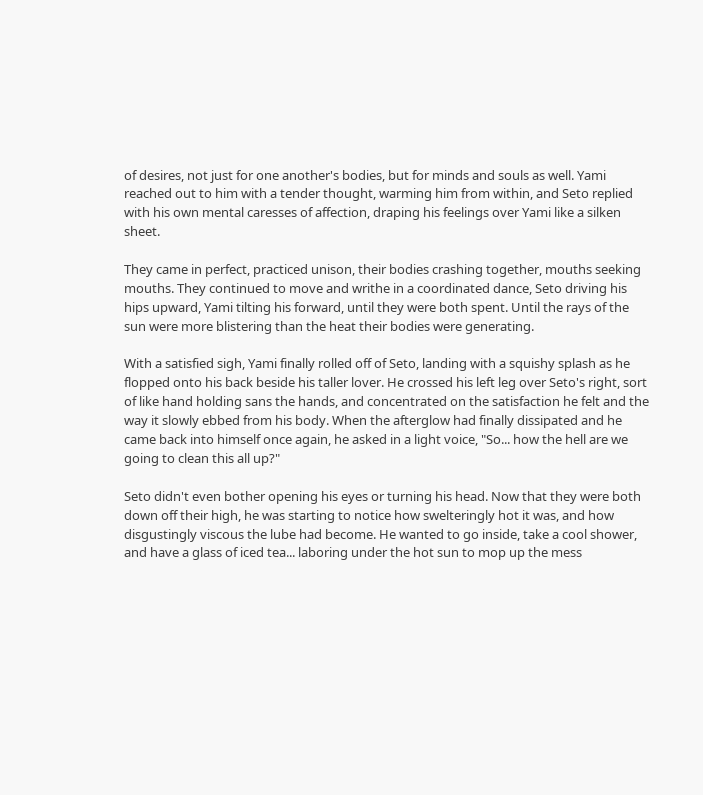of desires, not just for one another's bodies, but for minds and souls as well. Yami reached out to him with a tender thought, warming him from within, and Seto replied with his own mental caresses of affection, draping his feelings over Yami like a silken sheet.

They came in perfect, practiced unison, their bodies crashing together, mouths seeking mouths. They continued to move and writhe in a coordinated dance, Seto driving his hips upward, Yami tilting his forward, until they were both spent. Until the rays of the sun were more blistering than the heat their bodies were generating.

With a satisfied sigh, Yami finally rolled off of Seto, landing with a squishy splash as he flopped onto his back beside his taller lover. He crossed his left leg over Seto's right, sort of like hand holding sans the hands, and concentrated on the satisfaction he felt and the way it slowly ebbed from his body. When the afterglow had finally dissipated and he came back into himself once again, he asked in a light voice, "So... how the hell are we going to clean this all up?"

Seto didn't even bother opening his eyes or turning his head. Now that they were both down off their high, he was starting to notice how swelteringly hot it was, and how disgustingly viscous the lube had become. He wanted to go inside, take a cool shower, and have a glass of iced tea... laboring under the hot sun to mop up the mess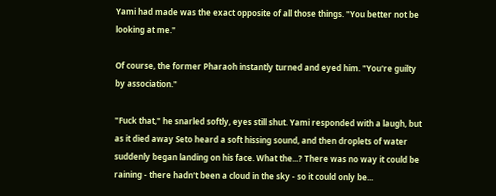Yami had made was the exact opposite of all those things. "You better not be looking at me."

Of course, the former Pharaoh instantly turned and eyed him. "You're guilty by association."

"Fuck that," he snarled softly, eyes still shut. Yami responded with a laugh, but as it died away Seto heard a soft hissing sound, and then droplets of water suddenly began landing on his face. What the...? There was no way it could be raining - there hadn't been a cloud in the sky - so it could only be...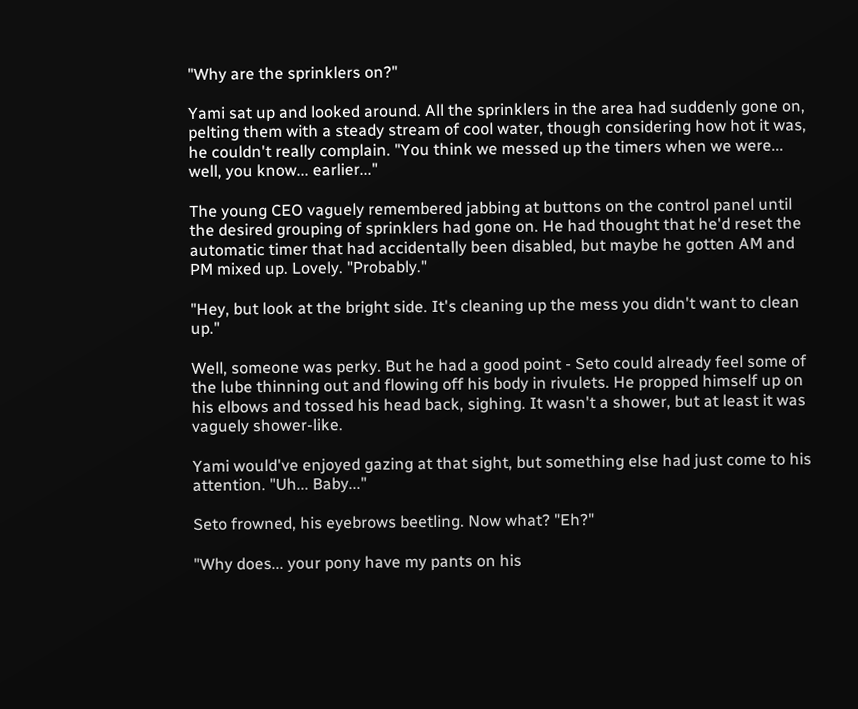"Why are the sprinklers on?"

Yami sat up and looked around. All the sprinklers in the area had suddenly gone on, pelting them with a steady stream of cool water, though considering how hot it was, he couldn't really complain. "You think we messed up the timers when we were... well, you know... earlier..."

The young CEO vaguely remembered jabbing at buttons on the control panel until the desired grouping of sprinklers had gone on. He had thought that he'd reset the automatic timer that had accidentally been disabled, but maybe he gotten AM and PM mixed up. Lovely. "Probably."

"Hey, but look at the bright side. It's cleaning up the mess you didn't want to clean up."

Well, someone was perky. But he had a good point - Seto could already feel some of the lube thinning out and flowing off his body in rivulets. He propped himself up on his elbows and tossed his head back, sighing. It wasn't a shower, but at least it was vaguely shower-like.

Yami would've enjoyed gazing at that sight, but something else had just come to his attention. "Uh... Baby..."

Seto frowned, his eyebrows beetling. Now what? "Eh?"

"Why does... your pony have my pants on his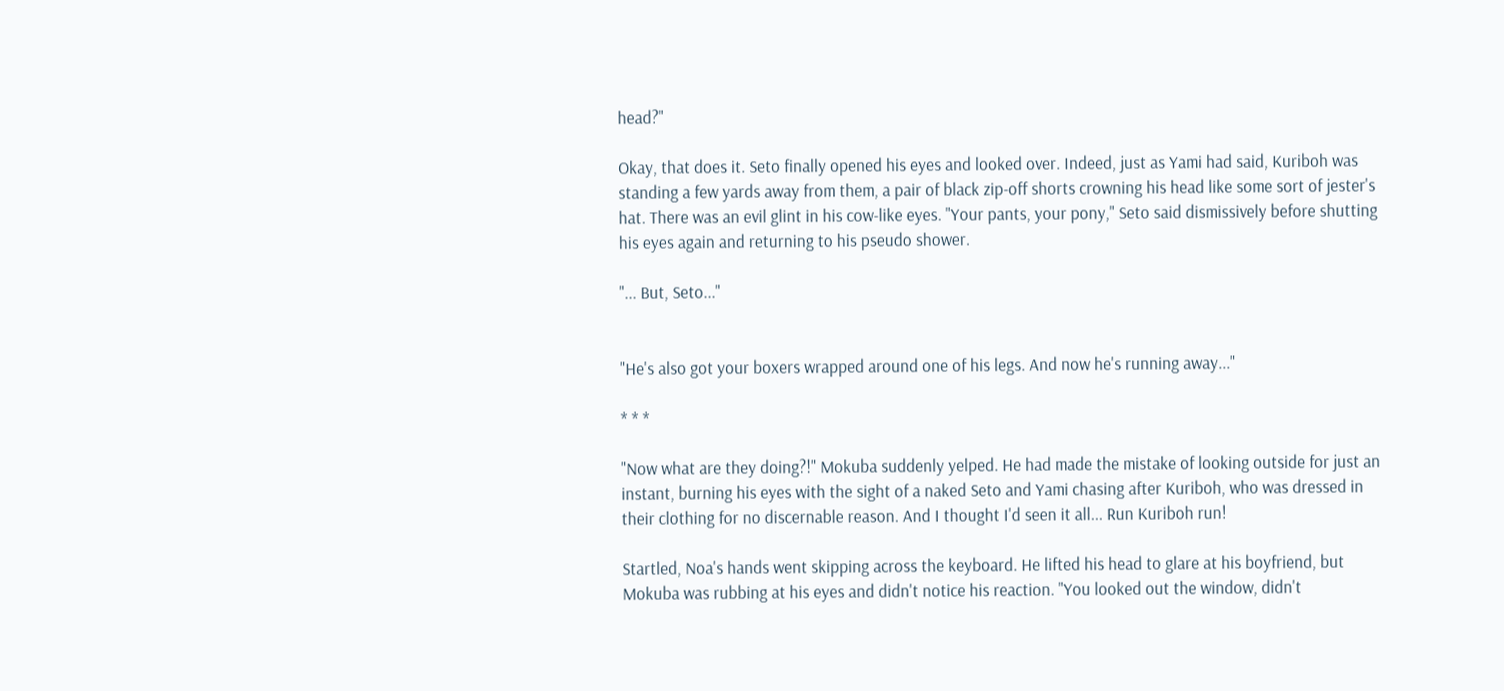head?"

Okay, that does it. Seto finally opened his eyes and looked over. Indeed, just as Yami had said, Kuriboh was standing a few yards away from them, a pair of black zip-off shorts crowning his head like some sort of jester's hat. There was an evil glint in his cow-like eyes. "Your pants, your pony," Seto said dismissively before shutting his eyes again and returning to his pseudo shower.

"... But, Seto..."


"He's also got your boxers wrapped around one of his legs. And now he's running away..."

* * *

"Now what are they doing?!" Mokuba suddenly yelped. He had made the mistake of looking outside for just an instant, burning his eyes with the sight of a naked Seto and Yami chasing after Kuriboh, who was dressed in their clothing for no discernable reason. And I thought I'd seen it all... Run Kuriboh run!

Startled, Noa's hands went skipping across the keyboard. He lifted his head to glare at his boyfriend, but Mokuba was rubbing at his eyes and didn't notice his reaction. "You looked out the window, didn't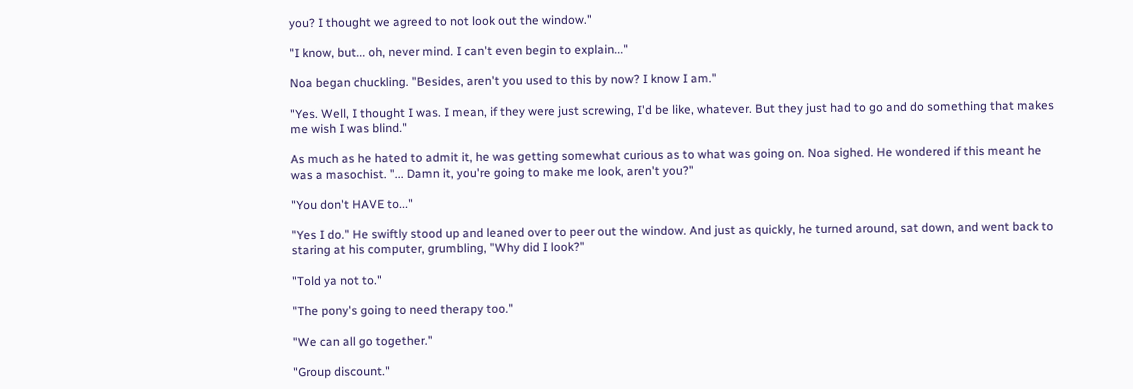you? I thought we agreed to not look out the window."

"I know, but... oh, never mind. I can't even begin to explain..."

Noa began chuckling. "Besides, aren't you used to this by now? I know I am."

"Yes. Well, I thought I was. I mean, if they were just screwing, I'd be like, whatever. But they just had to go and do something that makes me wish I was blind."

As much as he hated to admit it, he was getting somewhat curious as to what was going on. Noa sighed. He wondered if this meant he was a masochist. "... Damn it, you're going to make me look, aren't you?"

"You don't HAVE to..."

"Yes I do." He swiftly stood up and leaned over to peer out the window. And just as quickly, he turned around, sat down, and went back to staring at his computer, grumbling, "Why did I look?"

"Told ya not to."

"The pony's going to need therapy too."

"We can all go together."

"Group discount."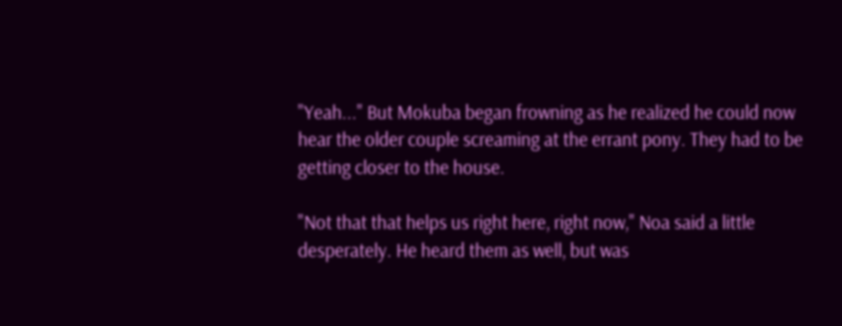"Yeah..." But Mokuba began frowning as he realized he could now hear the older couple screaming at the errant pony. They had to be getting closer to the house.

"Not that that helps us right here, right now," Noa said a little desperately. He heard them as well, but was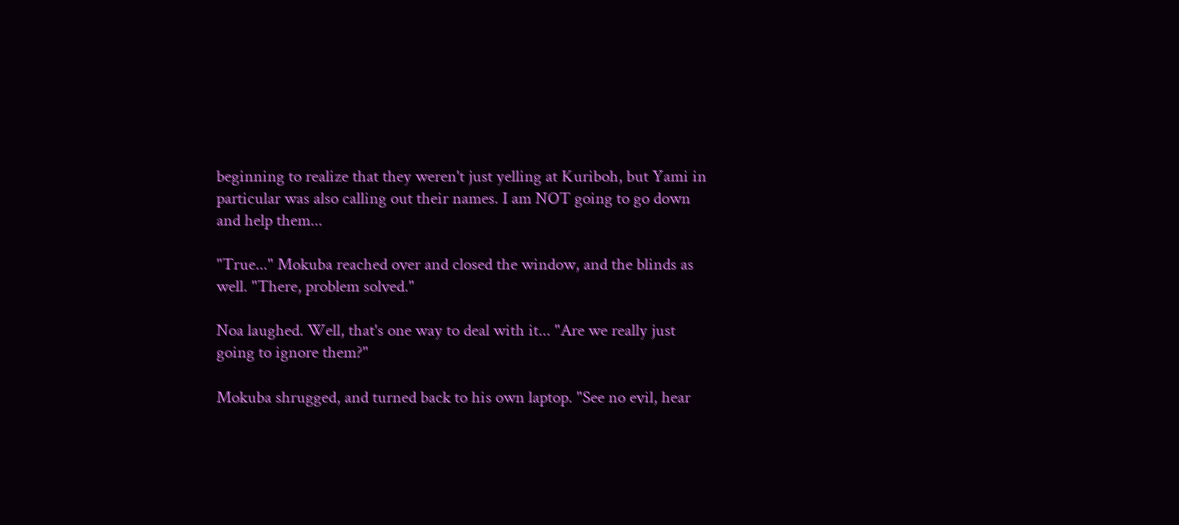beginning to realize that they weren't just yelling at Kuriboh, but Yami in particular was also calling out their names. I am NOT going to go down and help them...

"True..." Mokuba reached over and closed the window, and the blinds as well. "There, problem solved."

Noa laughed. Well, that's one way to deal with it... "Are we really just going to ignore them?"

Mokuba shrugged, and turned back to his own laptop. "See no evil, hear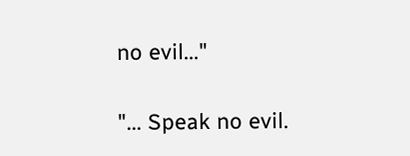no evil..."

"... Speak no evil.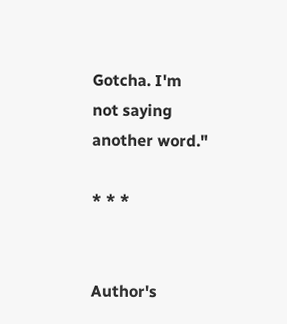Gotcha. I'm not saying another word."

* * *


Author's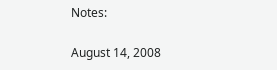Notes:

August 14, 2008